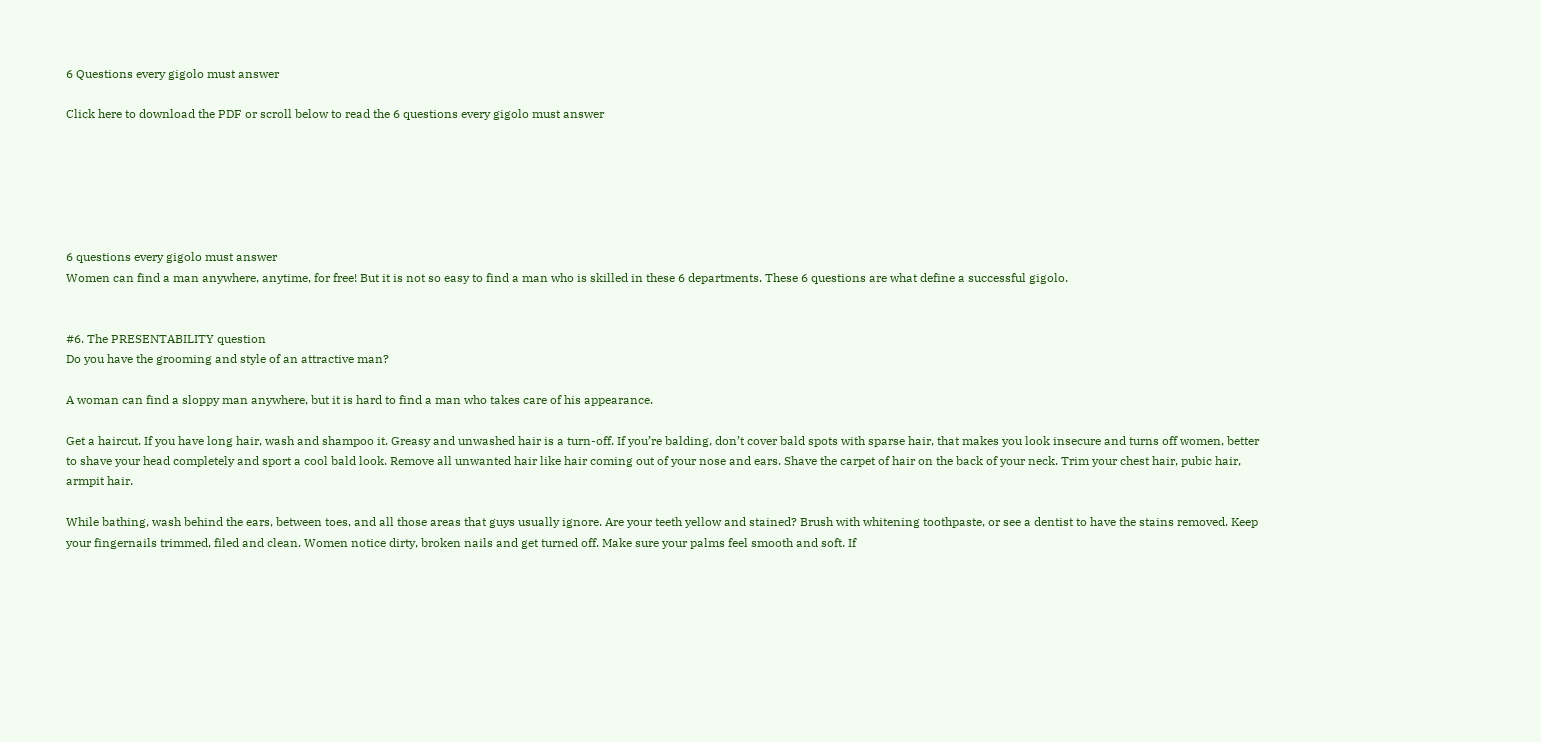6 Questions every gigolo must answer

Click here to download the PDF or scroll below to read the 6 questions every gigolo must answer






6 questions every gigolo must answer
Women can find a man anywhere, anytime, for free! But it is not so easy to find a man who is skilled in these 6 departments. These 6 questions are what define a successful gigolo.


#6. The PRESENTABILITY question
Do you have the grooming and style of an attractive man?

A woman can find a sloppy man anywhere, but it is hard to find a man who takes care of his appearance.

Get a haircut. If you have long hair, wash and shampoo it. Greasy and unwashed hair is a turn-off. If you’re balding, don’t cover bald spots with sparse hair, that makes you look insecure and turns off women, better to shave your head completely and sport a cool bald look. Remove all unwanted hair like hair coming out of your nose and ears. Shave the carpet of hair on the back of your neck. Trim your chest hair, pubic hair, armpit hair.

While bathing, wash behind the ears, between toes, and all those areas that guys usually ignore. Are your teeth yellow and stained? Brush with whitening toothpaste, or see a dentist to have the stains removed. Keep your fingernails trimmed, filed and clean. Women notice dirty, broken nails and get turned off. Make sure your palms feel smooth and soft. If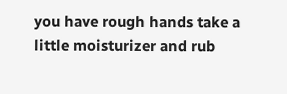you have rough hands take a little moisturizer and rub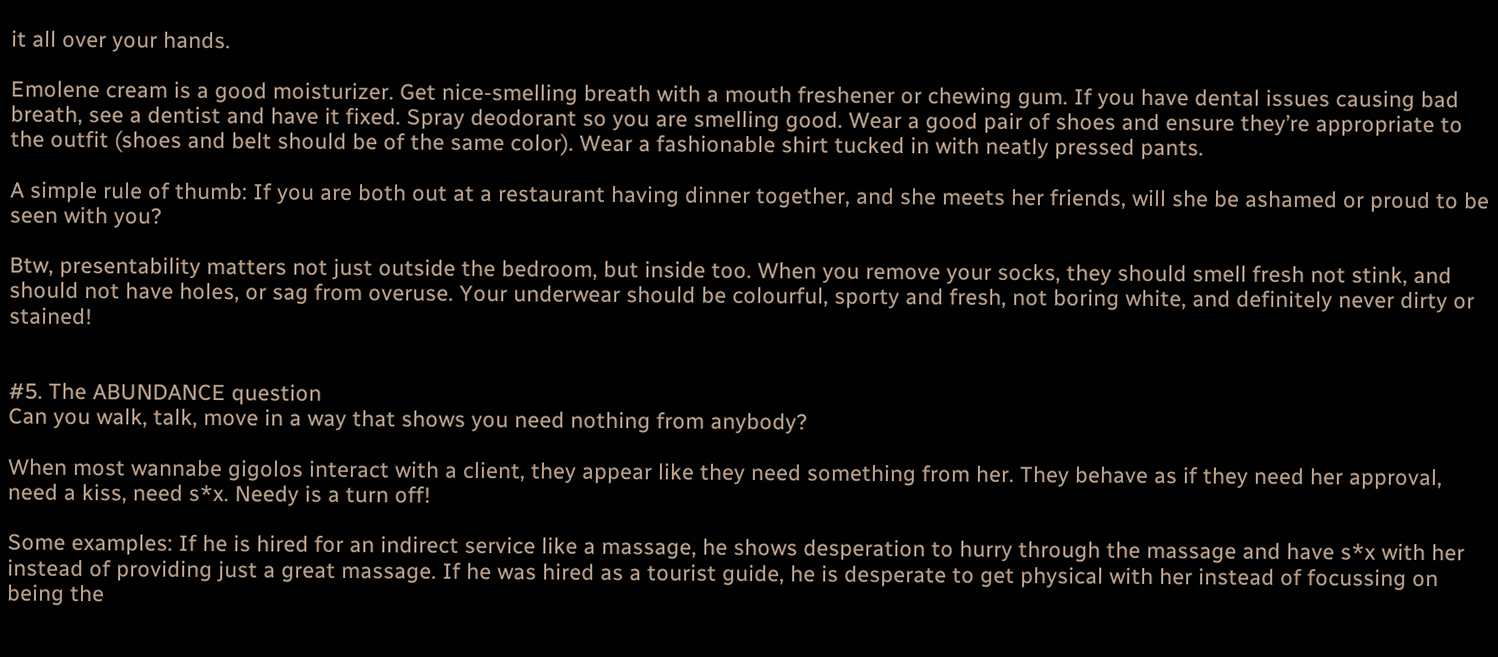it all over your hands.

Emolene cream is a good moisturizer. Get nice-smelling breath with a mouth freshener or chewing gum. If you have dental issues causing bad breath, see a dentist and have it fixed. Spray deodorant so you are smelling good. Wear a good pair of shoes and ensure they’re appropriate to the outfit (shoes and belt should be of the same color). Wear a fashionable shirt tucked in with neatly pressed pants.

A simple rule of thumb: If you are both out at a restaurant having dinner together, and she meets her friends, will she be ashamed or proud to be seen with you?

Btw, presentability matters not just outside the bedroom, but inside too. When you remove your socks, they should smell fresh not stink, and should not have holes, or sag from overuse. Your underwear should be colourful, sporty and fresh, not boring white, and definitely never dirty or stained!


#5. The ABUNDANCE question
Can you walk, talk, move in a way that shows you need nothing from anybody?

When most wannabe gigolos interact with a client, they appear like they need something from her. They behave as if they need her approval, need a kiss, need s*x. Needy is a turn off!

Some examples: If he is hired for an indirect service like a massage, he shows desperation to hurry through the massage and have s*x with her instead of providing just a great massage. If he was hired as a tourist guide, he is desperate to get physical with her instead of focussing on being the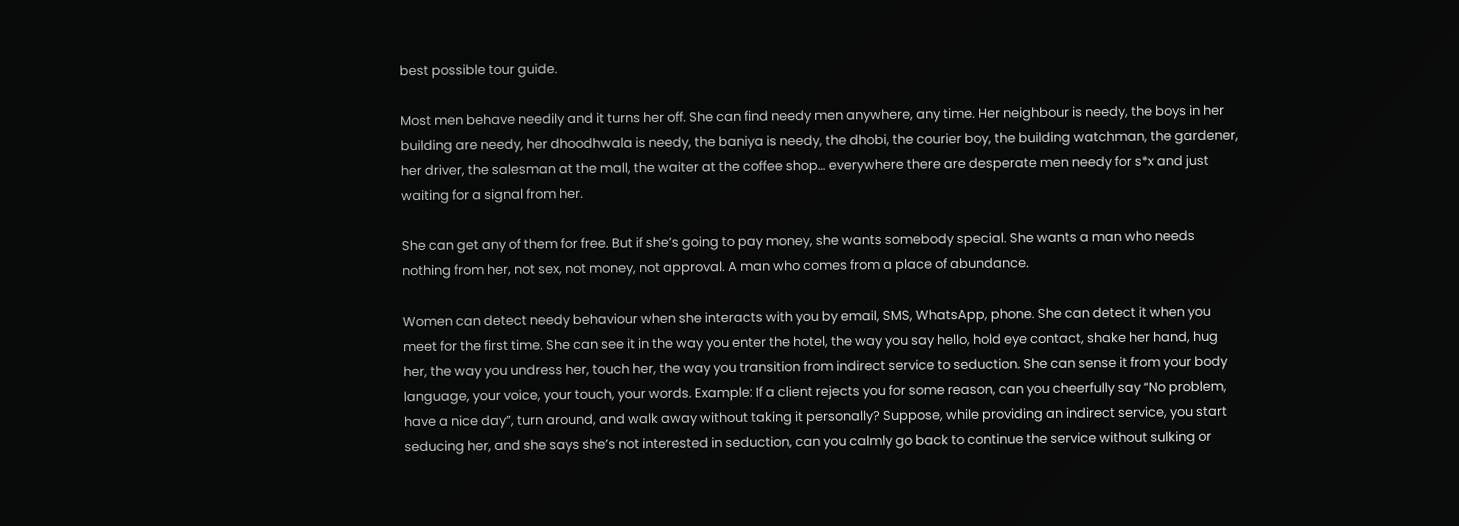best possible tour guide.

Most men behave needily and it turns her off. She can find needy men anywhere, any time. Her neighbour is needy, the boys in her building are needy, her dhoodhwala is needy, the baniya is needy, the dhobi, the courier boy, the building watchman, the gardener, her driver, the salesman at the mall, the waiter at the coffee shop… everywhere there are desperate men needy for s*x and just waiting for a signal from her.

She can get any of them for free. But if she’s going to pay money, she wants somebody special. She wants a man who needs nothing from her, not sex, not money, not approval. A man who comes from a place of abundance.

Women can detect needy behaviour when she interacts with you by email, SMS, WhatsApp, phone. She can detect it when you meet for the first time. She can see it in the way you enter the hotel, the way you say hello, hold eye contact, shake her hand, hug her, the way you undress her, touch her, the way you transition from indirect service to seduction. She can sense it from your body language, your voice, your touch, your words. Example: If a client rejects you for some reason, can you cheerfully say “No problem, have a nice day”, turn around, and walk away without taking it personally? Suppose, while providing an indirect service, you start seducing her, and she says she’s not interested in seduction, can you calmly go back to continue the service without sulking or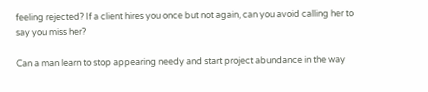feeling rejected? If a client hires you once but not again, can you avoid calling her to say you miss her?

Can a man learn to stop appearing needy and start project abundance in the way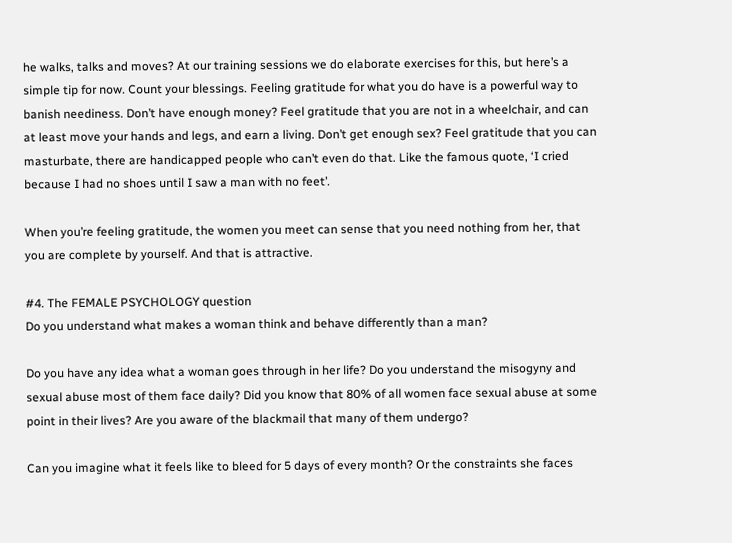he walks, talks and moves? At our training sessions we do elaborate exercises for this, but here’s a simple tip for now. Count your blessings. Feeling gratitude for what you do have is a powerful way to banish neediness. Don’t have enough money? Feel gratitude that you are not in a wheelchair, and can at least move your hands and legs, and earn a living. Don’t get enough sex? Feel gratitude that you can masturbate, there are handicapped people who can’t even do that. Like the famous quote, ‘I cried because I had no shoes until I saw a man with no feet’.

When you’re feeling gratitude, the women you meet can sense that you need nothing from her, that you are complete by yourself. And that is attractive.

#4. The FEMALE PSYCHOLOGY question
Do you understand what makes a woman think and behave differently than a man?

Do you have any idea what a woman goes through in her life? Do you understand the misogyny and sexual abuse most of them face daily? Did you know that 80% of all women face sexual abuse at some point in their lives? Are you aware of the blackmail that many of them undergo?

Can you imagine what it feels like to bleed for 5 days of every month? Or the constraints she faces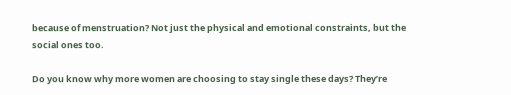because of menstruation? Not just the physical and emotional constraints, but the social ones too.

Do you know why more women are choosing to stay single these days? They’re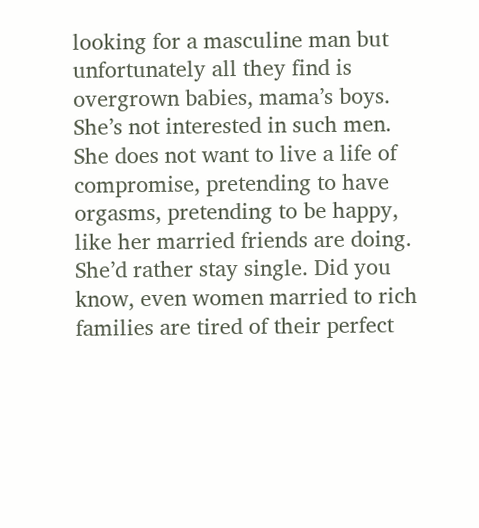looking for a masculine man but unfortunately all they find is overgrown babies, mama’s boys. She’s not interested in such men. She does not want to live a life of compromise, pretending to have orgasms, pretending to be happy, like her married friends are doing. She’d rather stay single. Did you know, even women married to rich families are tired of their perfect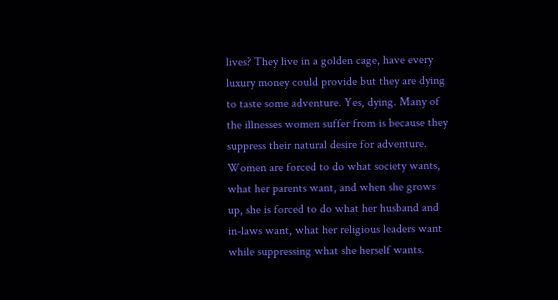lives? They live in a golden cage, have every luxury money could provide but they are dying to taste some adventure. Yes, dying. Many of the illnesses women suffer from is because they suppress their natural desire for adventure. Women are forced to do what society wants, what her parents want, and when she grows up, she is forced to do what her husband and in-laws want, what her religious leaders want while suppressing what she herself wants.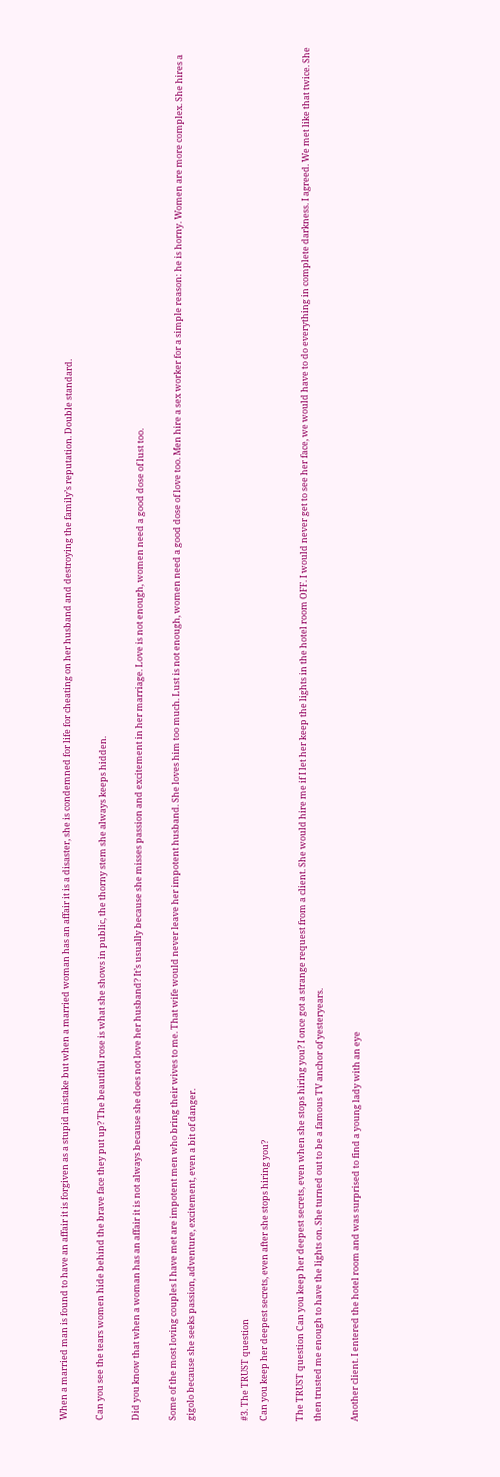When a married man is found to have an affair it is forgiven as a stupid mistake but when a married woman has an affair it is a disaster, she is condemned for life for cheating on her husband and destroying the family’s reputation. Double standard.

Can you see the tears women hide behind the brave face they put up? The beautiful rose is what she shows in public, the thorny stem she always keeps hidden.

Did you know that when a woman has an affair it is not always because she does not love her husband? It’s usually because she misses passion and excitement in her marriage. Love is not enough, women need a good dose of lust too.

Some of the most loving couples I have met are impotent men who bring their wives to me. That wife would never leave her impotent husband. She loves him too much. Lust is not enough, women need a good dose of love too. Men hire a sex worker for a simple reason: he is horny. Women are more complex. She hires a gigolo because she seeks passion, adventure, excitement, even a bit of danger.


#3. The TRUST question
Can you keep her deepest secrets, even after she stops hiring you?

The TRUST question Can you keep her deepest secrets, even when she stops hiring you? I once got a strange request from a client. She would hire me if I let her keep the lights in the hotel room OFF. I would never get to see her face, we would have to do everything in complete darkness. I agreed. We met like that twice. She then trusted me enough to have the lights on. She turned out to be a famous TV anchor of yesteryears.

Another client. I entered the hotel room and was surprised to find a young lady with an eye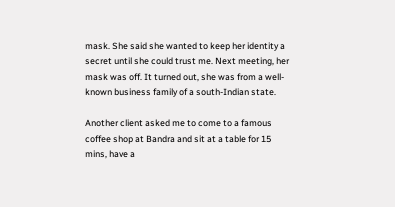mask. She said she wanted to keep her identity a secret until she could trust me. Next meeting, her mask was off. It turned out, she was from a well-known business family of a south-Indian state.

Another client asked me to come to a famous coffee shop at Bandra and sit at a table for 15 mins, have a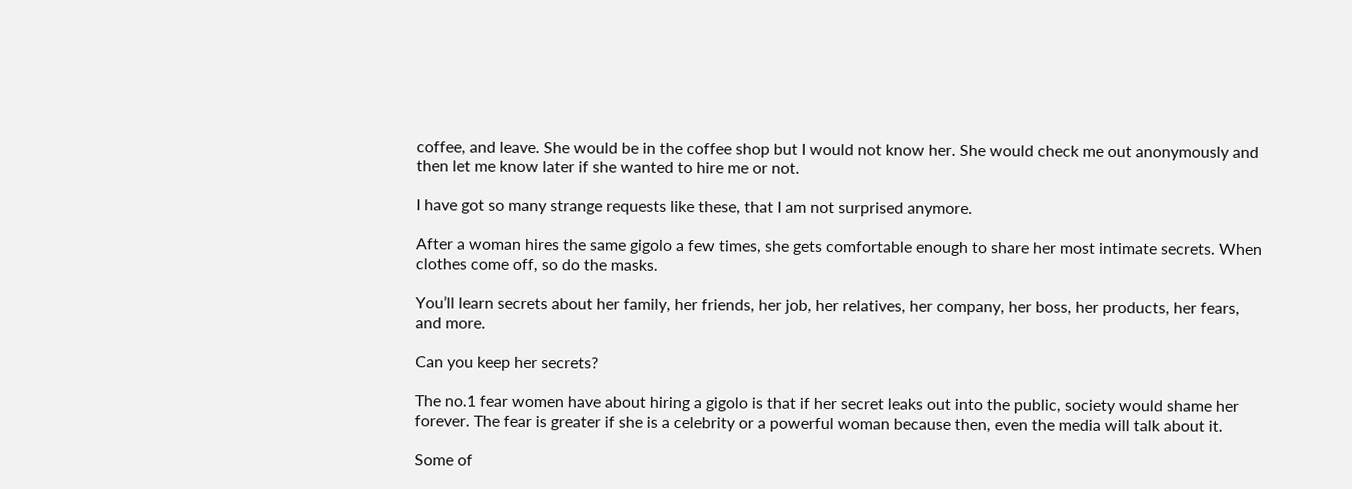coffee, and leave. She would be in the coffee shop but I would not know her. She would check me out anonymously and then let me know later if she wanted to hire me or not.

I have got so many strange requests like these, that I am not surprised anymore.

After a woman hires the same gigolo a few times, she gets comfortable enough to share her most intimate secrets. When clothes come off, so do the masks.

You’ll learn secrets about her family, her friends, her job, her relatives, her company, her boss, her products, her fears, and more.

Can you keep her secrets?

The no.1 fear women have about hiring a gigolo is that if her secret leaks out into the public, society would shame her forever. The fear is greater if she is a celebrity or a powerful woman because then, even the media will talk about it.

Some of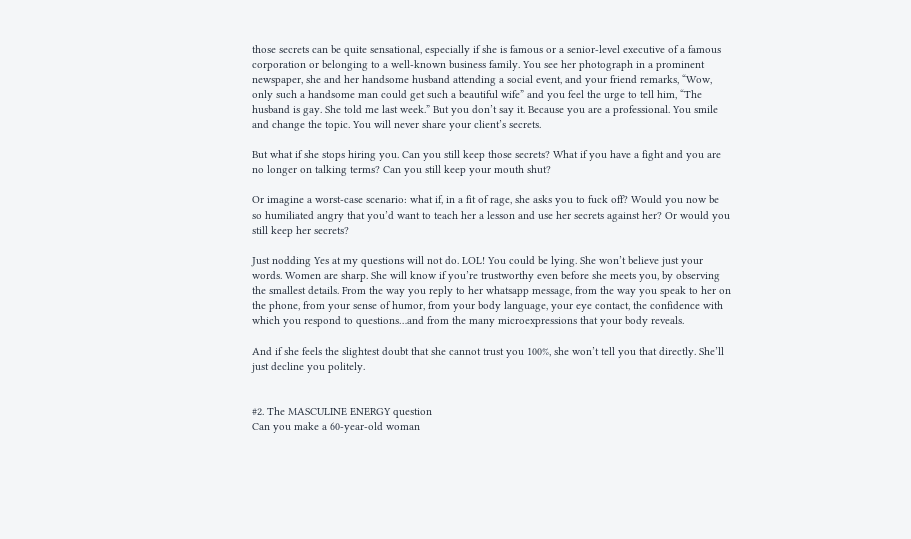those secrets can be quite sensational, especially if she is famous or a senior-level executive of a famous corporation or belonging to a well-known business family. You see her photograph in a prominent newspaper, she and her handsome husband attending a social event, and your friend remarks, “Wow, only such a handsome man could get such a beautiful wife” and you feel the urge to tell him, “The husband is gay. She told me last week.” But you don’t say it. Because you are a professional. You smile and change the topic. You will never share your client’s secrets.

But what if she stops hiring you. Can you still keep those secrets? What if you have a fight and you are no longer on talking terms? Can you still keep your mouth shut?

Or imagine a worst-case scenario: what if, in a fit of rage, she asks you to fuck off? Would you now be so humiliated angry that you’d want to teach her a lesson and use her secrets against her? Or would you still keep her secrets?

Just nodding Yes at my questions will not do. LOL! You could be lying. She won’t believe just your words. Women are sharp. She will know if you’re trustworthy even before she meets you, by observing the smallest details. From the way you reply to her whatsapp message, from the way you speak to her on the phone, from your sense of humor, from your body language, your eye contact, the confidence with which you respond to questions…and from the many microexpressions that your body reveals.

And if she feels the slightest doubt that she cannot trust you 100%, she won’t tell you that directly. She’ll just decline you politely.


#2. The MASCULINE ENERGY question
Can you make a 60-year-old woman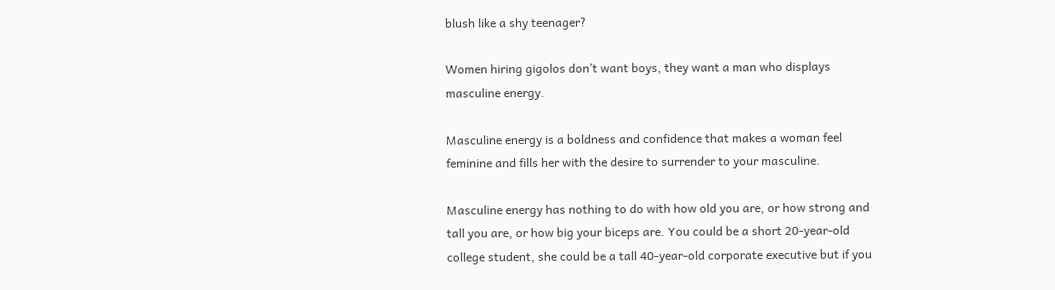blush like a shy teenager?

Women hiring gigolos don’t want boys, they want a man who displays masculine energy.

Masculine energy is a boldness and confidence that makes a woman feel feminine and fills her with the desire to surrender to your masculine.

Masculine energy has nothing to do with how old you are, or how strong and tall you are, or how big your biceps are. You could be a short 20-year-old college student, she could be a tall 40-year-old corporate executive but if you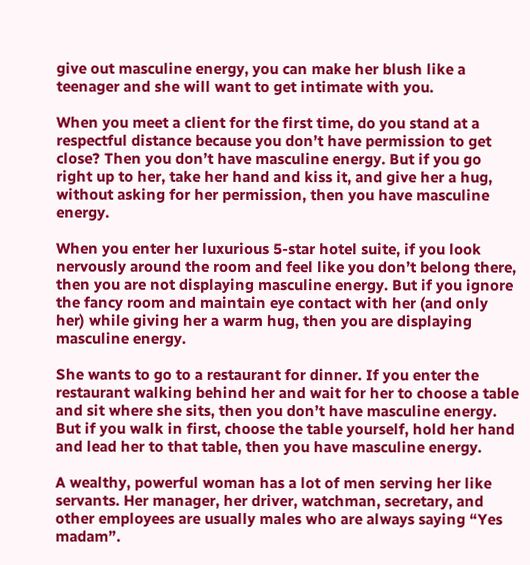give out masculine energy, you can make her blush like a teenager and she will want to get intimate with you.

When you meet a client for the first time, do you stand at a respectful distance because you don’t have permission to get close? Then you don’t have masculine energy. But if you go right up to her, take her hand and kiss it, and give her a hug, without asking for her permission, then you have masculine energy.

When you enter her luxurious 5-star hotel suite, if you look nervously around the room and feel like you don’t belong there, then you are not displaying masculine energy. But if you ignore the fancy room and maintain eye contact with her (and only her) while giving her a warm hug, then you are displaying masculine energy.

She wants to go to a restaurant for dinner. If you enter the restaurant walking behind her and wait for her to choose a table and sit where she sits, then you don’t have masculine energy. But if you walk in first, choose the table yourself, hold her hand and lead her to that table, then you have masculine energy.

A wealthy, powerful woman has a lot of men serving her like servants. Her manager, her driver, watchman, secretary, and other employees are usually males who are always saying “Yes madam”.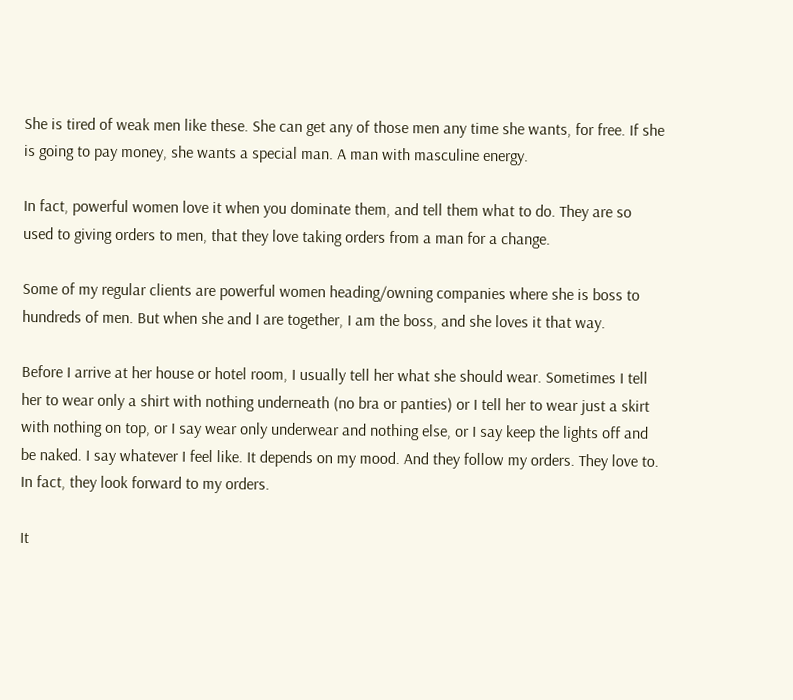She is tired of weak men like these. She can get any of those men any time she wants, for free. If she is going to pay money, she wants a special man. A man with masculine energy.

In fact, powerful women love it when you dominate them, and tell them what to do. They are so used to giving orders to men, that they love taking orders from a man for a change.

Some of my regular clients are powerful women heading/owning companies where she is boss to hundreds of men. But when she and I are together, I am the boss, and she loves it that way.

Before I arrive at her house or hotel room, I usually tell her what she should wear. Sometimes I tell her to wear only a shirt with nothing underneath (no bra or panties) or I tell her to wear just a skirt with nothing on top, or I say wear only underwear and nothing else, or I say keep the lights off and be naked. I say whatever I feel like. It depends on my mood. And they follow my orders. They love to. In fact, they look forward to my orders.

It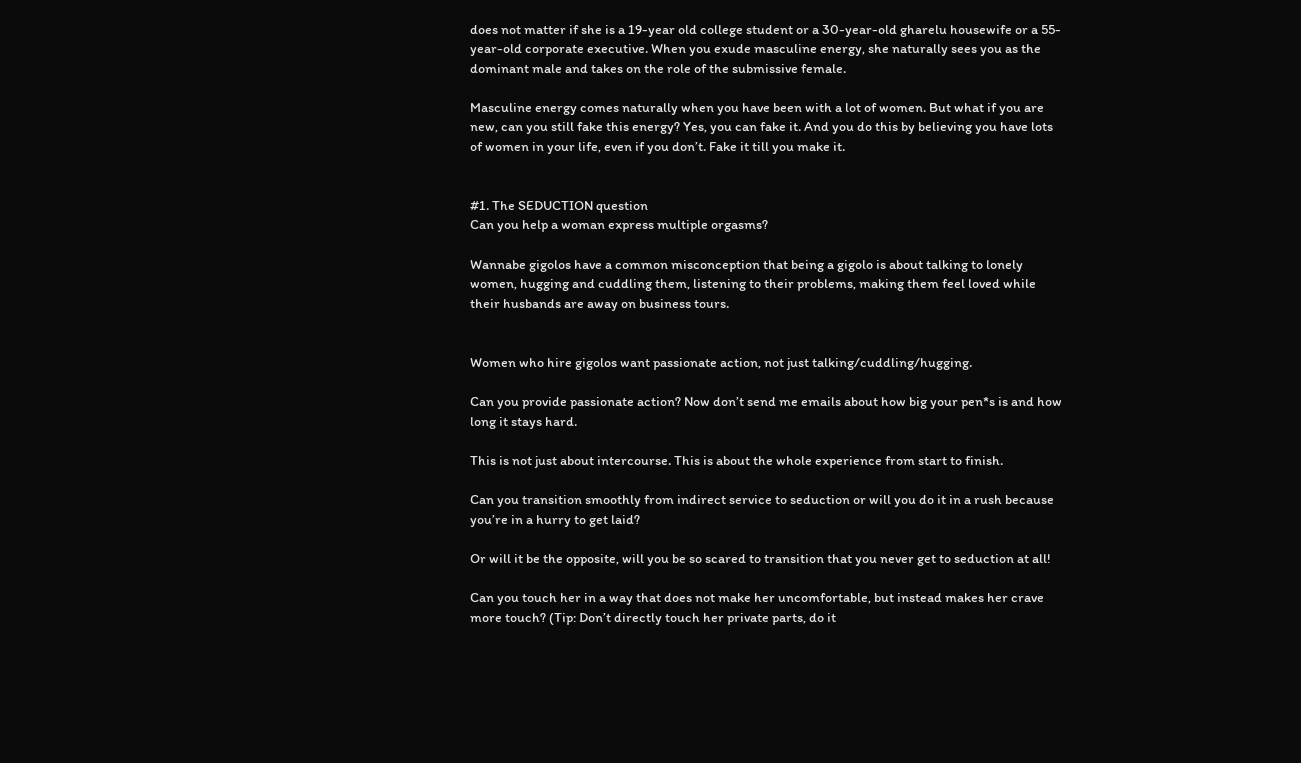does not matter if she is a 19-year old college student or a 30-year-old gharelu housewife or a 55- year-old corporate executive. When you exude masculine energy, she naturally sees you as the dominant male and takes on the role of the submissive female.

Masculine energy comes naturally when you have been with a lot of women. But what if you are new, can you still fake this energy? Yes, you can fake it. And you do this by believing you have lots of women in your life, even if you don’t. Fake it till you make it.


#1. The SEDUCTION question
Can you help a woman express multiple orgasms?

Wannabe gigolos have a common misconception that being a gigolo is about talking to lonely women, hugging and cuddling them, listening to their problems, making them feel loved while their husbands are away on business tours.


Women who hire gigolos want passionate action, not just talking/cuddling/hugging.

Can you provide passionate action? Now don’t send me emails about how big your pen*s is and how long it stays hard.

This is not just about intercourse. This is about the whole experience from start to finish.

Can you transition smoothly from indirect service to seduction or will you do it in a rush because you’re in a hurry to get laid?

Or will it be the opposite, will you be so scared to transition that you never get to seduction at all!

Can you touch her in a way that does not make her uncomfortable, but instead makes her crave more touch? (Tip: Don’t directly touch her private parts, do it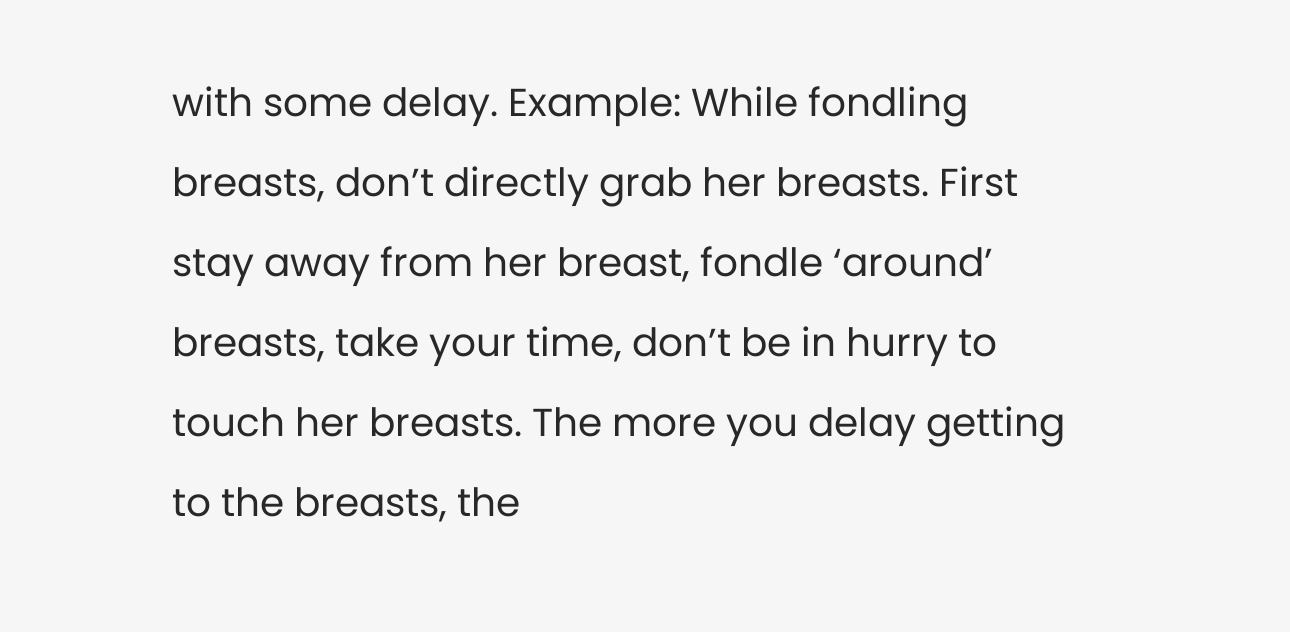with some delay. Example: While fondling breasts, don’t directly grab her breasts. First stay away from her breast, fondle ‘around’ breasts, take your time, don’t be in hurry to touch her breasts. The more you delay getting to the breasts, the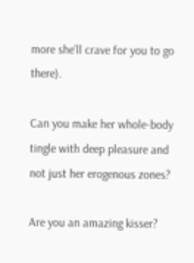more she’ll crave for you to go there).

Can you make her whole-body tingle with deep pleasure and not just her erogenous zones?

Are you an amazing kisser?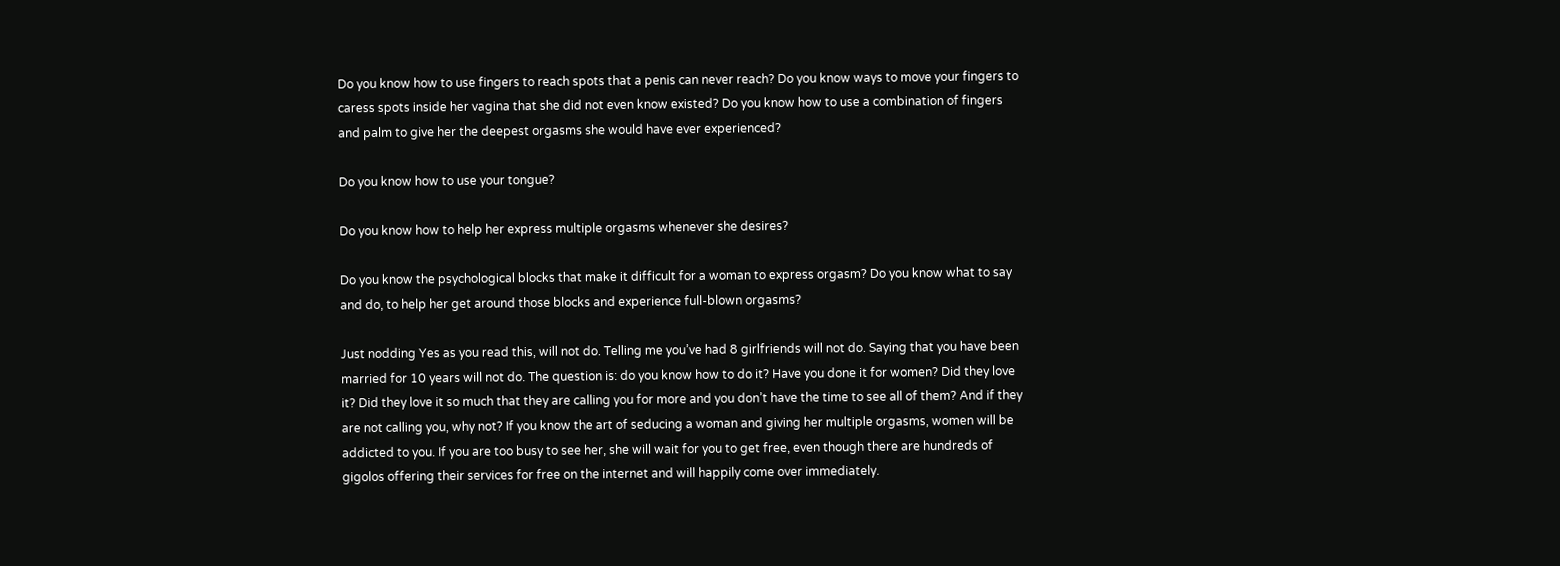Do you know how to use fingers to reach spots that a penis can never reach? Do you know ways to move your fingers to caress spots inside her vagina that she did not even know existed? Do you know how to use a combination of fingers and palm to give her the deepest orgasms she would have ever experienced?

Do you know how to use your tongue?

Do you know how to help her express multiple orgasms whenever she desires?

Do you know the psychological blocks that make it difficult for a woman to express orgasm? Do you know what to say and do, to help her get around those blocks and experience full-blown orgasms?

Just nodding Yes as you read this, will not do. Telling me you’ve had 8 girlfriends will not do. Saying that you have been married for 10 years will not do. The question is: do you know how to do it? Have you done it for women? Did they love it? Did they love it so much that they are calling you for more and you don’t have the time to see all of them? And if they are not calling you, why not? If you know the art of seducing a woman and giving her multiple orgasms, women will be addicted to you. If you are too busy to see her, she will wait for you to get free, even though there are hundreds of gigolos offering their services for free on the internet and will happily come over immediately.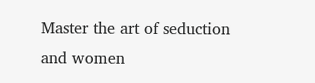Master the art of seduction and women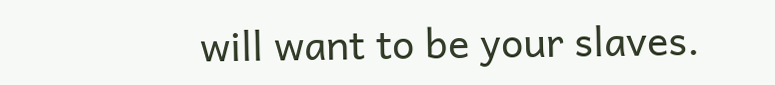will want to be your slaves.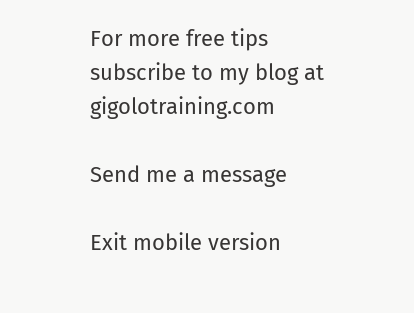For more free tips subscribe to my blog at gigolotraining.com

Send me a message

Exit mobile version